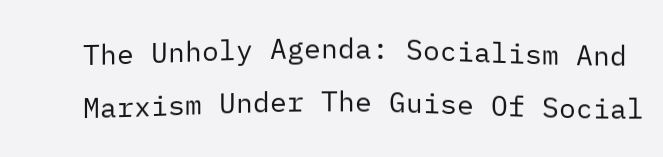The Unholy Agenda: Socialism And Marxism Under The Guise Of Social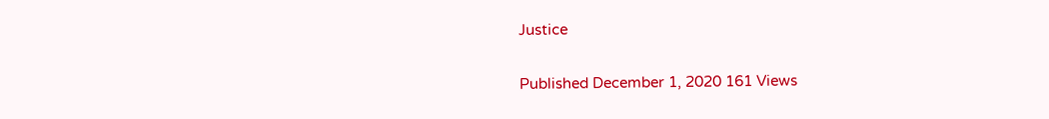Justice

Published December 1, 2020 161 Views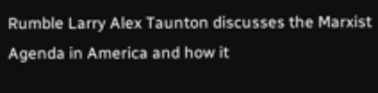Rumble Larry Alex Taunton discusses the Marxist Agenda in America and how it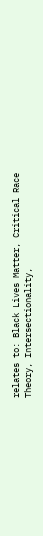relates to: Black Lives Matter, Critical Race Theory, Intersectionality,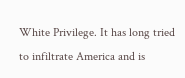White Privilege. It has long tried to infiltrate America and is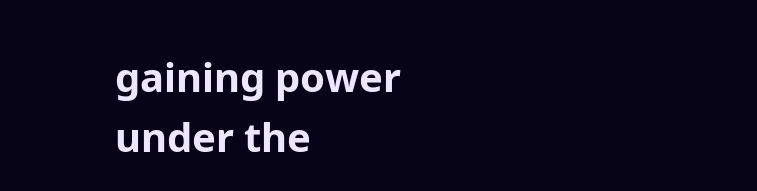gaining power under the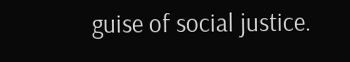guise of social justice.